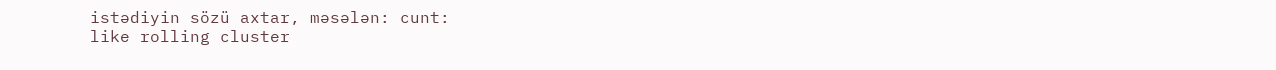istədiyin sözü axtar, məsələn: cunt:
like rolling cluster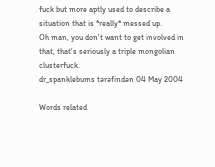fuck but more aptly used to describe a situation that is *really* messed up.
Oh man, you don't want to get involved in that, that's seriously a triple mongolian clusterfuck.
dr_spanklebums tərəfindən 04 May 2004

Words related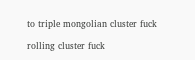to triple mongolian cluster fuck

rolling cluster fuck